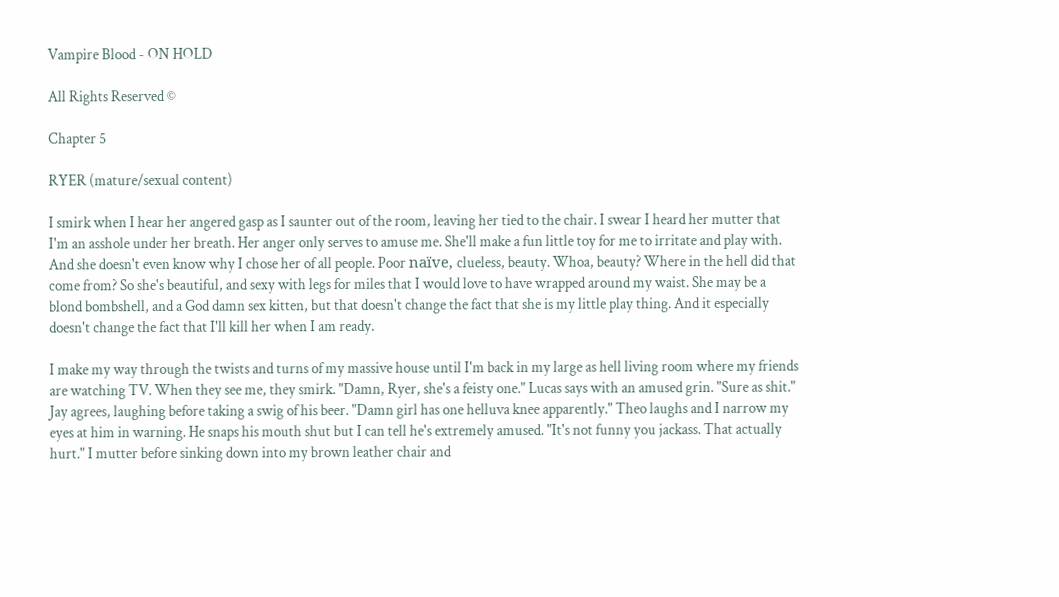Vampire Blood - ON HOLD

All Rights Reserved ©

Chapter 5

RYER (mature/sexual content)

I smirk when I hear her angered gasp as I saunter out of the room, leaving her tied to the chair. I swear I heard her mutter that I'm an asshole under her breath. Her anger only serves to amuse me. She'll make a fun little toy for me to irritate and play with. And she doesn't even know why I chose her of all people. Poor naïve, clueless, beauty. Whoa, beauty? Where in the hell did that come from? So she's beautiful, and sexy with legs for miles that I would love to have wrapped around my waist. She may be a blond bombshell, and a God damn sex kitten, but that doesn't change the fact that she is my little play thing. And it especially doesn't change the fact that I'll kill her when I am ready.

I make my way through the twists and turns of my massive house until I'm back in my large as hell living room where my friends are watching TV. When they see me, they smirk. "Damn, Ryer, she's a feisty one." Lucas says with an amused grin. "Sure as shit." Jay agrees, laughing before taking a swig of his beer. "Damn girl has one helluva knee apparently." Theo laughs and I narrow my eyes at him in warning. He snaps his mouth shut but I can tell he's extremely amused. "It's not funny you jackass. That actually hurt." I mutter before sinking down into my brown leather chair and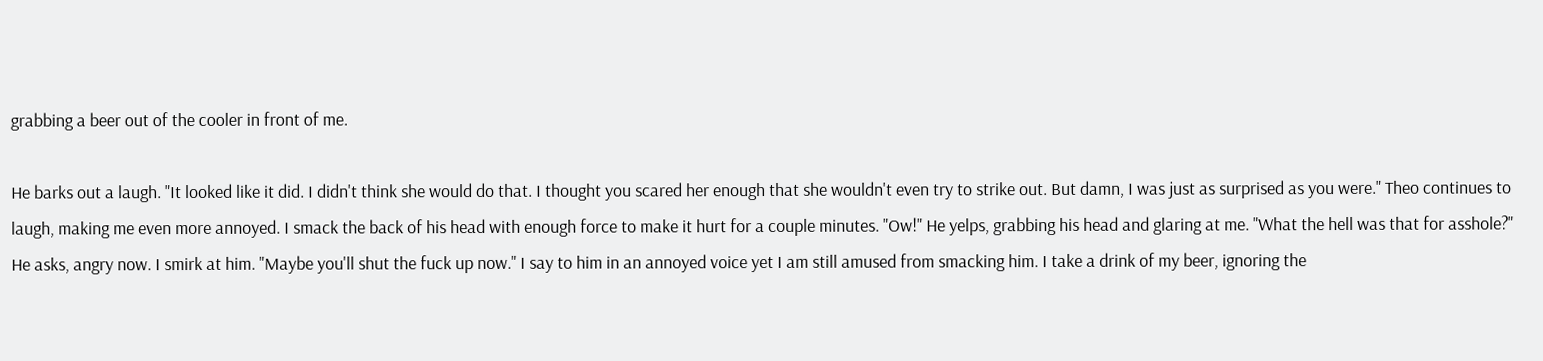grabbing a beer out of the cooler in front of me.

He barks out a laugh. "It looked like it did. I didn't think she would do that. I thought you scared her enough that she wouldn't even try to strike out. But damn, I was just as surprised as you were." Theo continues to laugh, making me even more annoyed. I smack the back of his head with enough force to make it hurt for a couple minutes. "Ow!" He yelps, grabbing his head and glaring at me. "What the hell was that for asshole?" He asks, angry now. I smirk at him. "Maybe you'll shut the fuck up now." I say to him in an annoyed voice yet I am still amused from smacking him. I take a drink of my beer, ignoring the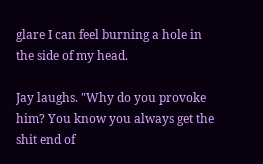glare I can feel burning a hole in the side of my head.

Jay laughs. "Why do you provoke him? You know you always get the shit end of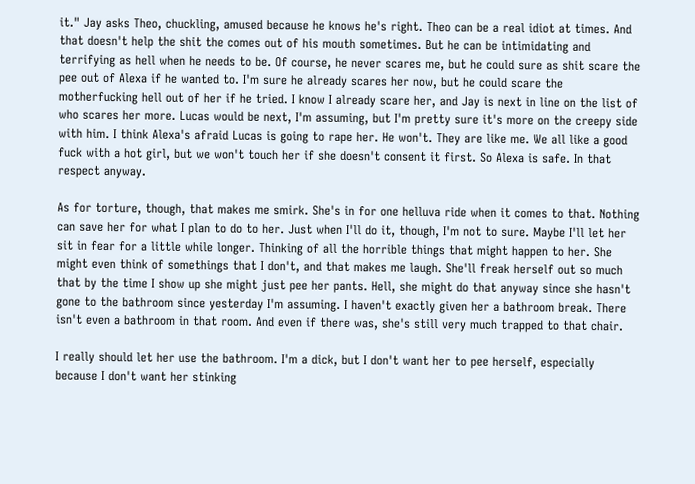it." Jay asks Theo, chuckling, amused because he knows he's right. Theo can be a real idiot at times. And that doesn't help the shit the comes out of his mouth sometimes. But he can be intimidating and terrifying as hell when he needs to be. Of course, he never scares me, but he could sure as shit scare the pee out of Alexa if he wanted to. I'm sure he already scares her now, but he could scare the motherfucking hell out of her if he tried. I know I already scare her, and Jay is next in line on the list of who scares her more. Lucas would be next, I'm assuming, but I'm pretty sure it's more on the creepy side with him. I think Alexa's afraid Lucas is going to rape her. He won't. They are like me. We all like a good fuck with a hot girl, but we won't touch her if she doesn't consent it first. So Alexa is safe. In that respect anyway.

As for torture, though, that makes me smirk. She's in for one helluva ride when it comes to that. Nothing can save her for what I plan to do to her. Just when I'll do it, though, I'm not to sure. Maybe I'll let her sit in fear for a little while longer. Thinking of all the horrible things that might happen to her. She might even think of somethings that I don't, and that makes me laugh. She'll freak herself out so much that by the time I show up she might just pee her pants. Hell, she might do that anyway since she hasn't gone to the bathroom since yesterday I'm assuming. I haven't exactly given her a bathroom break. There isn't even a bathroom in that room. And even if there was, she's still very much trapped to that chair.

I really should let her use the bathroom. I'm a dick, but I don't want her to pee herself, especially because I don't want her stinking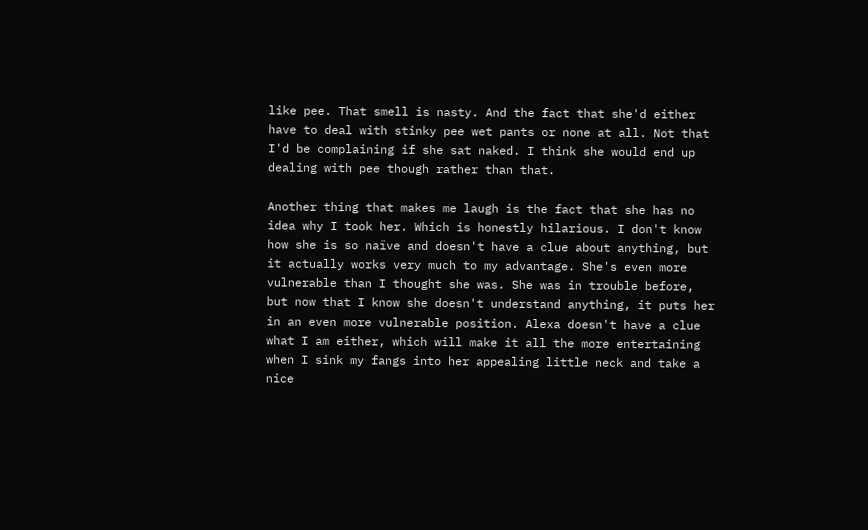like pee. That smell is nasty. And the fact that she'd either have to deal with stinky pee wet pants or none at all. Not that I'd be complaining if she sat naked. I think she would end up dealing with pee though rather than that.

Another thing that makes me laugh is the fact that she has no idea why I took her. Which is honestly hilarious. I don't know how she is so naïve and doesn't have a clue about anything, but it actually works very much to my advantage. She's even more vulnerable than I thought she was. She was in trouble before, but now that I know she doesn't understand anything, it puts her in an even more vulnerable position. Alexa doesn't have a clue what I am either, which will make it all the more entertaining when I sink my fangs into her appealing little neck and take a nice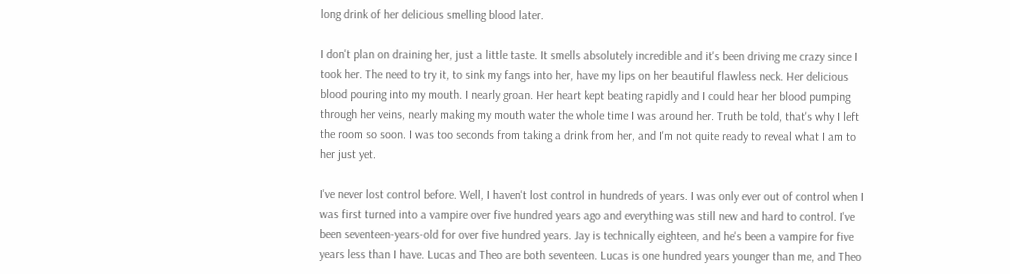long drink of her delicious smelling blood later.

I don't plan on draining her, just a little taste. It smells absolutely incredible and it's been driving me crazy since I took her. The need to try it, to sink my fangs into her, have my lips on her beautiful flawless neck. Her delicious blood pouring into my mouth. I nearly groan. Her heart kept beating rapidly and I could hear her blood pumping through her veins, nearly making my mouth water the whole time I was around her. Truth be told, that's why I left the room so soon. I was too seconds from taking a drink from her, and I'm not quite ready to reveal what I am to her just yet.

I've never lost control before. Well, I haven't lost control in hundreds of years. I was only ever out of control when I was first turned into a vampire over five hundred years ago and everything was still new and hard to control. I've been seventeen-years-old for over five hundred years. Jay is technically eighteen, and he's been a vampire for five years less than I have. Lucas and Theo are both seventeen. Lucas is one hundred years younger than me, and Theo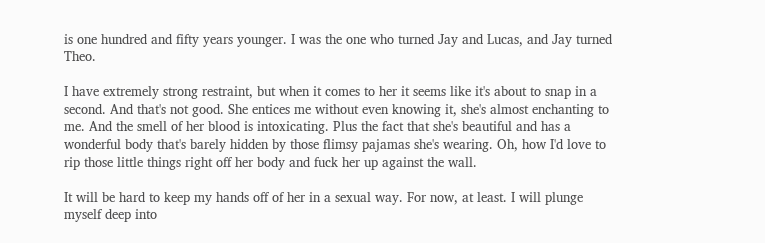is one hundred and fifty years younger. I was the one who turned Jay and Lucas, and Jay turned Theo.

I have extremely strong restraint, but when it comes to her it seems like it's about to snap in a second. And that's not good. She entices me without even knowing it, she's almost enchanting to me. And the smell of her blood is intoxicating. Plus the fact that she's beautiful and has a wonderful body that's barely hidden by those flimsy pajamas she's wearing. Oh, how I'd love to rip those little things right off her body and fuck her up against the wall.

It will be hard to keep my hands off of her in a sexual way. For now, at least. I will plunge myself deep into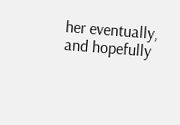her eventually, and hopefully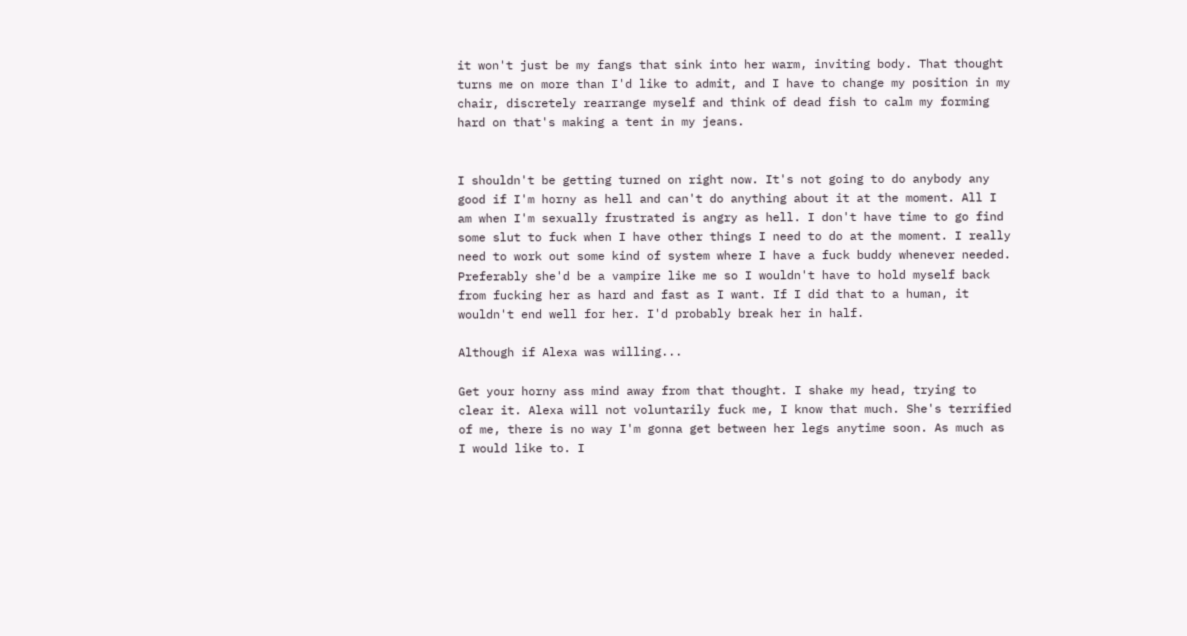it won't just be my fangs that sink into her warm, inviting body. That thought turns me on more than I'd like to admit, and I have to change my position in my chair, discretely rearrange myself and think of dead fish to calm my forming hard on that's making a tent in my jeans.


I shouldn't be getting turned on right now. It's not going to do anybody any good if I'm horny as hell and can't do anything about it at the moment. All I am when I'm sexually frustrated is angry as hell. I don't have time to go find some slut to fuck when I have other things I need to do at the moment. I really need to work out some kind of system where I have a fuck buddy whenever needed. Preferably she'd be a vampire like me so I wouldn't have to hold myself back from fucking her as hard and fast as I want. If I did that to a human, it wouldn't end well for her. I'd probably break her in half.

Although if Alexa was willing...

Get your horny ass mind away from that thought. I shake my head, trying to clear it. Alexa will not voluntarily fuck me, I know that much. She's terrified of me, there is no way I'm gonna get between her legs anytime soon. As much as I would like to. I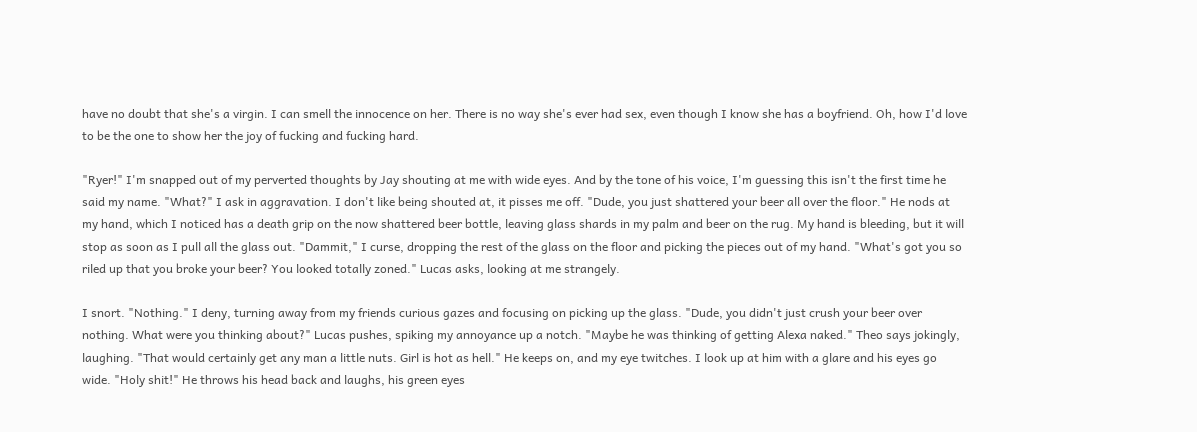have no doubt that she's a virgin. I can smell the innocence on her. There is no way she's ever had sex, even though I know she has a boyfriend. Oh, how I'd love to be the one to show her the joy of fucking and fucking hard.

"Ryer!" I'm snapped out of my perverted thoughts by Jay shouting at me with wide eyes. And by the tone of his voice, I'm guessing this isn't the first time he said my name. "What?" I ask in aggravation. I don't like being shouted at, it pisses me off. "Dude, you just shattered your beer all over the floor." He nods at my hand, which I noticed has a death grip on the now shattered beer bottle, leaving glass shards in my palm and beer on the rug. My hand is bleeding, but it will stop as soon as I pull all the glass out. "Dammit," I curse, dropping the rest of the glass on the floor and picking the pieces out of my hand. "What's got you so riled up that you broke your beer? You looked totally zoned." Lucas asks, looking at me strangely.

I snort. "Nothing." I deny, turning away from my friends curious gazes and focusing on picking up the glass. "Dude, you didn't just crush your beer over nothing. What were you thinking about?" Lucas pushes, spiking my annoyance up a notch. "Maybe he was thinking of getting Alexa naked." Theo says jokingly, laughing. "That would certainly get any man a little nuts. Girl is hot as hell." He keeps on, and my eye twitches. I look up at him with a glare and his eyes go wide. "Holy shit!" He throws his head back and laughs, his green eyes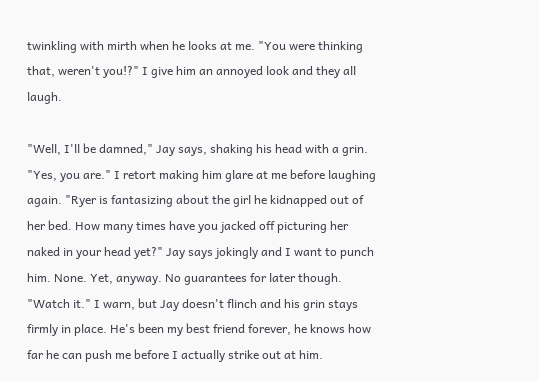twinkling with mirth when he looks at me. "You were thinking that, weren't you!?" I give him an annoyed look and they all laugh.

"Well, I'll be damned," Jay says, shaking his head with a grin. "Yes, you are." I retort making him glare at me before laughing again. "Ryer is fantasizing about the girl he kidnapped out of her bed. How many times have you jacked off picturing her naked in your head yet?" Jay says jokingly and I want to punch him. None. Yet, anyway. No guarantees for later though. "Watch it." I warn, but Jay doesn't flinch and his grin stays firmly in place. He's been my best friend forever, he knows how far he can push me before I actually strike out at him.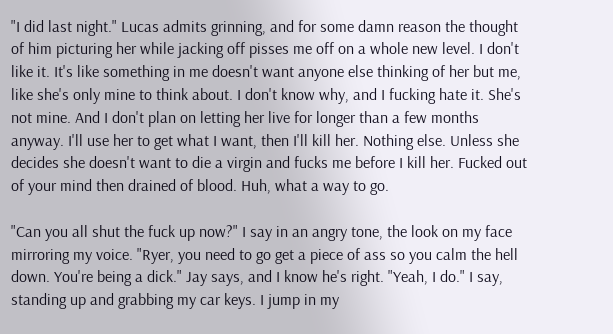"I did last night." Lucas admits grinning, and for some damn reason the thought of him picturing her while jacking off pisses me off on a whole new level. I don't like it. It's like something in me doesn't want anyone else thinking of her but me, like she's only mine to think about. I don't know why, and I fucking hate it. She's not mine. And I don't plan on letting her live for longer than a few months anyway. I'll use her to get what I want, then I'll kill her. Nothing else. Unless she decides she doesn't want to die a virgin and fucks me before I kill her. Fucked out of your mind then drained of blood. Huh, what a way to go.

"Can you all shut the fuck up now?" I say in an angry tone, the look on my face mirroring my voice. "Ryer, you need to go get a piece of ass so you calm the hell down. You're being a dick." Jay says, and I know he's right. "Yeah, I do." I say, standing up and grabbing my car keys. I jump in my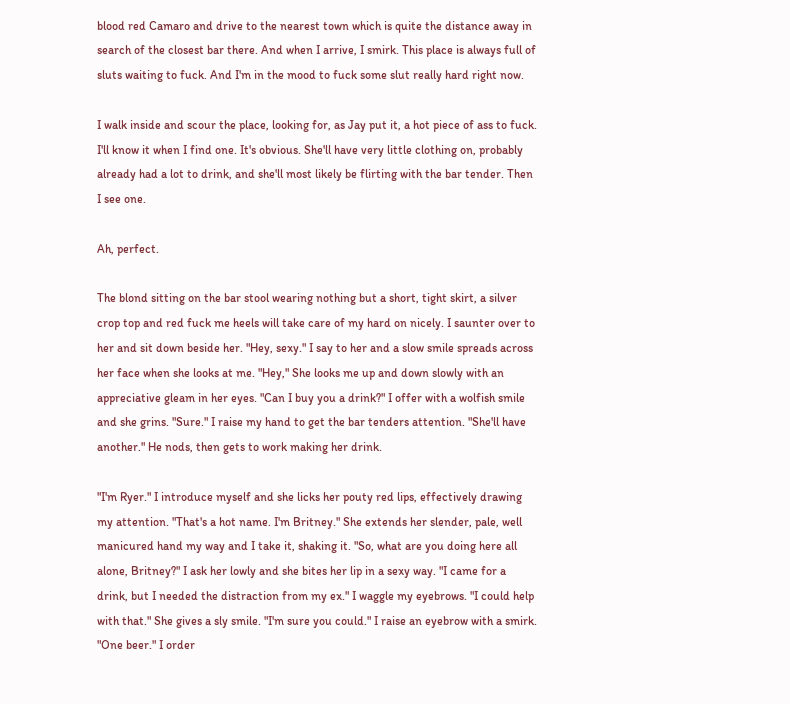blood red Camaro and drive to the nearest town which is quite the distance away in search of the closest bar there. And when I arrive, I smirk. This place is always full of sluts waiting to fuck. And I'm in the mood to fuck some slut really hard right now.

I walk inside and scour the place, looking for, as Jay put it, a hot piece of ass to fuck. I'll know it when I find one. It's obvious. She'll have very little clothing on, probably already had a lot to drink, and she'll most likely be flirting with the bar tender. Then I see one.

Ah, perfect.

The blond sitting on the bar stool wearing nothing but a short, tight skirt, a silver crop top and red fuck me heels will take care of my hard on nicely. I saunter over to her and sit down beside her. "Hey, sexy." I say to her and a slow smile spreads across her face when she looks at me. "Hey," She looks me up and down slowly with an appreciative gleam in her eyes. "Can I buy you a drink?" I offer with a wolfish smile and she grins. "Sure." I raise my hand to get the bar tenders attention. "She'll have another." He nods, then gets to work making her drink.

"I'm Ryer." I introduce myself and she licks her pouty red lips, effectively drawing my attention. "That's a hot name. I'm Britney." She extends her slender, pale, well manicured hand my way and I take it, shaking it. "So, what are you doing here all alone, Britney?" I ask her lowly and she bites her lip in a sexy way. "I came for a drink, but I needed the distraction from my ex." I waggle my eyebrows. "I could help with that." She gives a sly smile. "I'm sure you could." I raise an eyebrow with a smirk. "One beer." I order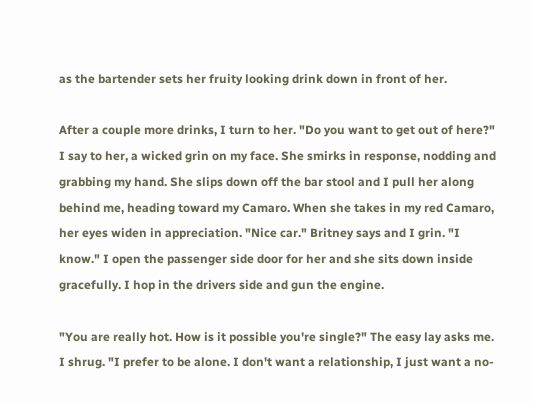as the bartender sets her fruity looking drink down in front of her.

After a couple more drinks, I turn to her. "Do you want to get out of here?" I say to her, a wicked grin on my face. She smirks in response, nodding and grabbing my hand. She slips down off the bar stool and I pull her along behind me, heading toward my Camaro. When she takes in my red Camaro, her eyes widen in appreciation. "Nice car." Britney says and I grin. "I know." I open the passenger side door for her and she sits down inside gracefully. I hop in the drivers side and gun the engine.

"You are really hot. How is it possible you're single?" The easy lay asks me. I shrug. "I prefer to be alone. I don't want a relationship, I just want a no-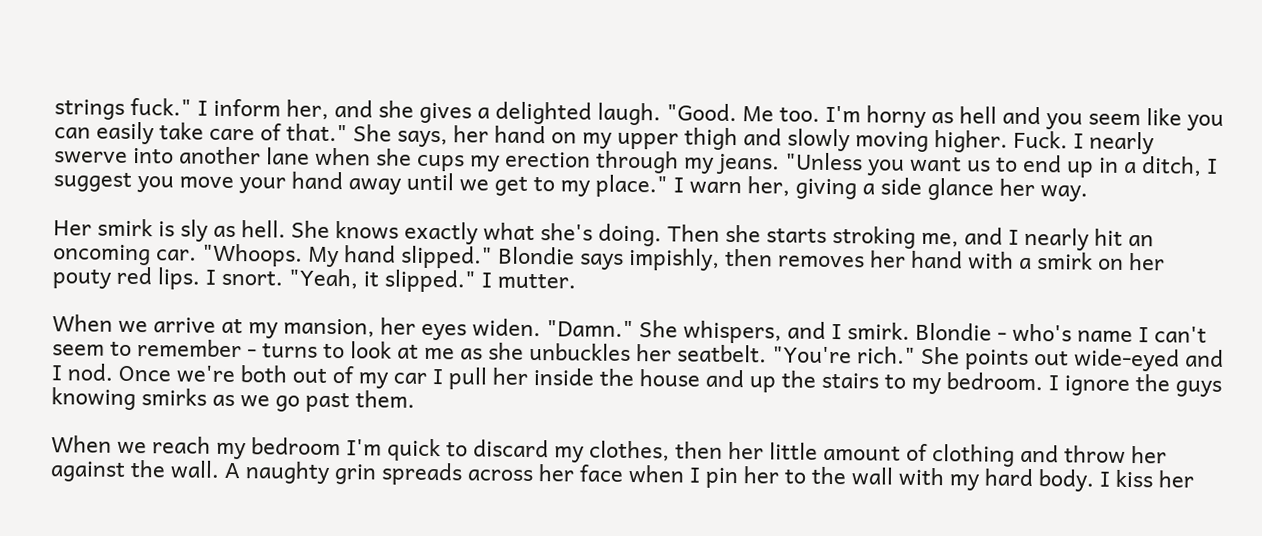strings fuck." I inform her, and she gives a delighted laugh. "Good. Me too. I'm horny as hell and you seem like you can easily take care of that." She says, her hand on my upper thigh and slowly moving higher. Fuck. I nearly swerve into another lane when she cups my erection through my jeans. "Unless you want us to end up in a ditch, I suggest you move your hand away until we get to my place." I warn her, giving a side glance her way.

Her smirk is sly as hell. She knows exactly what she's doing. Then she starts stroking me, and I nearly hit an oncoming car. "Whoops. My hand slipped." Blondie says impishly, then removes her hand with a smirk on her pouty red lips. I snort. "Yeah, it slipped." I mutter.

When we arrive at my mansion, her eyes widen. "Damn." She whispers, and I smirk. Blondie - who's name I can't seem to remember - turns to look at me as she unbuckles her seatbelt. "You're rich." She points out wide-eyed and I nod. Once we're both out of my car I pull her inside the house and up the stairs to my bedroom. I ignore the guys knowing smirks as we go past them.

When we reach my bedroom I'm quick to discard my clothes, then her little amount of clothing and throw her against the wall. A naughty grin spreads across her face when I pin her to the wall with my hard body. I kiss her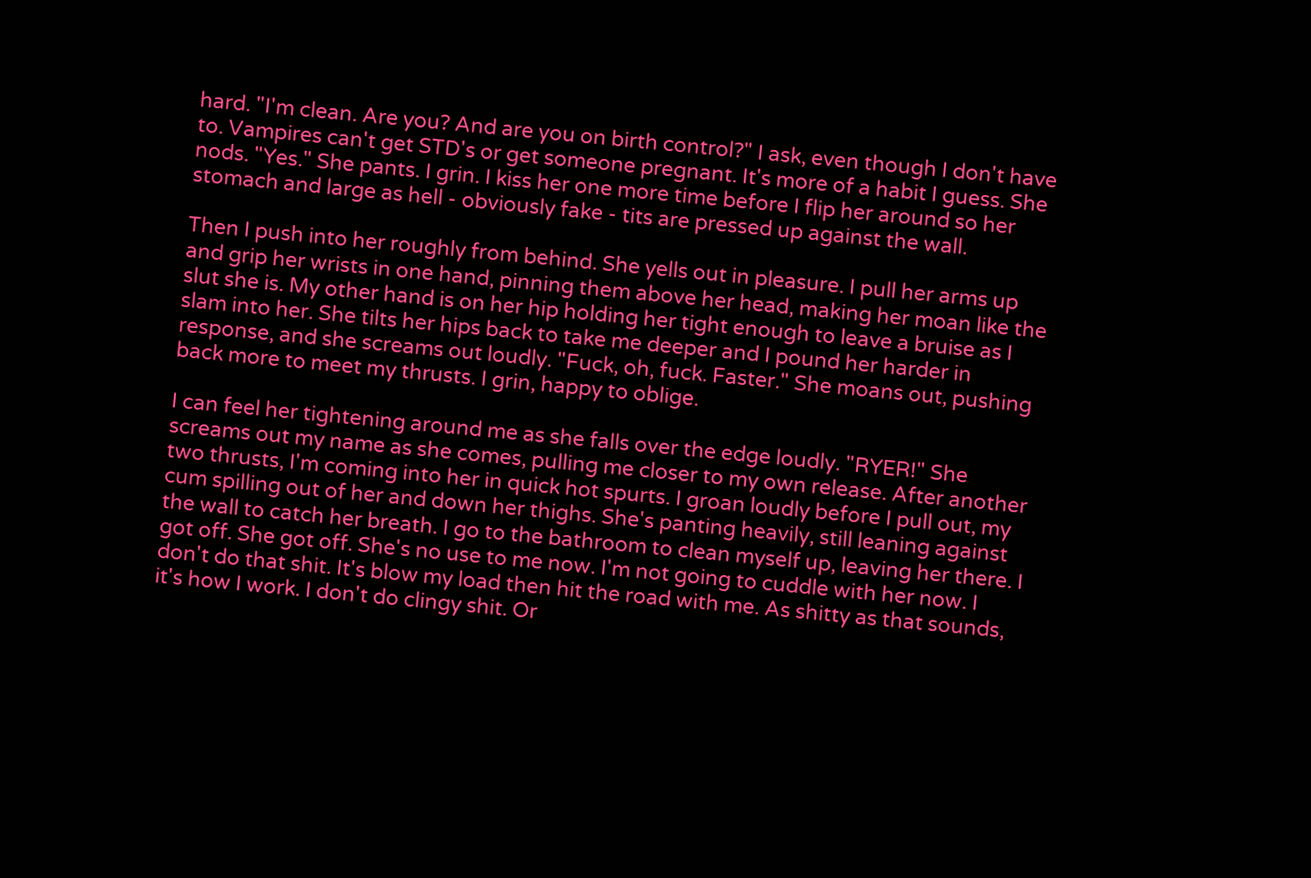hard. "I'm clean. Are you? And are you on birth control?" I ask, even though I don't have to. Vampires can't get STD's or get someone pregnant. It's more of a habit I guess. She nods. "Yes." She pants. I grin. I kiss her one more time before I flip her around so her stomach and large as hell - obviously fake - tits are pressed up against the wall.

Then I push into her roughly from behind. She yells out in pleasure. I pull her arms up and grip her wrists in one hand, pinning them above her head, making her moan like the slut she is. My other hand is on her hip holding her tight enough to leave a bruise as I slam into her. She tilts her hips back to take me deeper and I pound her harder in response, and she screams out loudly. "Fuck, oh, fuck. Faster." She moans out, pushing back more to meet my thrusts. I grin, happy to oblige.

I can feel her tightening around me as she falls over the edge loudly. "RYER!" She screams out my name as she comes, pulling me closer to my own release. After another two thrusts, I'm coming into her in quick hot spurts. I groan loudly before I pull out, my cum spilling out of her and down her thighs. She's panting heavily, still leaning against the wall to catch her breath. I go to the bathroom to clean myself up, leaving her there. I got off. She got off. She's no use to me now. I'm not going to cuddle with her now. I don't do that shit. It's blow my load then hit the road with me. As shitty as that sounds, it's how I work. I don't do clingy shit. Or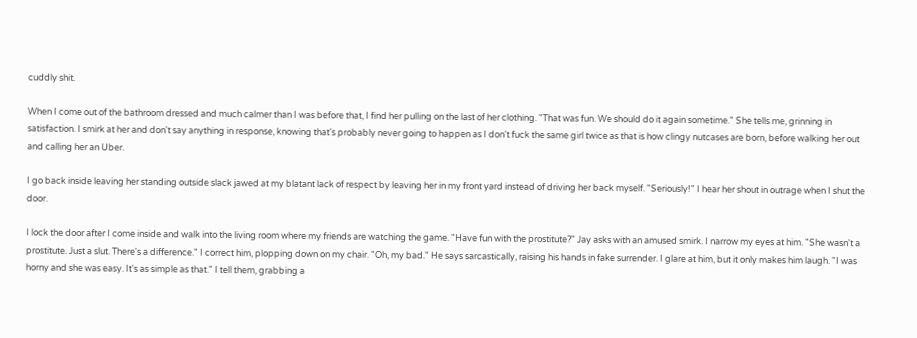cuddly shit.

When I come out of the bathroom dressed and much calmer than I was before that, I find her pulling on the last of her clothing. "That was fun. We should do it again sometime." She tells me, grinning in satisfaction. I smirk at her and don't say anything in response, knowing that's probably never going to happen as I don't fuck the same girl twice as that is how clingy nutcases are born, before walking her out and calling her an Uber.

I go back inside leaving her standing outside slack jawed at my blatant lack of respect by leaving her in my front yard instead of driving her back myself. "Seriously!" I hear her shout in outrage when I shut the door.

I lock the door after I come inside and walk into the living room where my friends are watching the game. "Have fun with the prostitute?" Jay asks with an amused smirk. I narrow my eyes at him. "She wasn't a prostitute. Just a slut. There's a difference." I correct him, plopping down on my chair. "Oh, my bad." He says sarcastically, raising his hands in fake surrender. I glare at him, but it only makes him laugh. "I was horny and she was easy. It's as simple as that." I tell them, grabbing a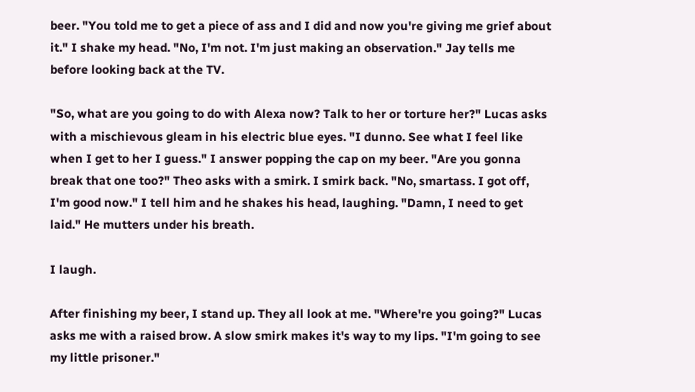beer. "You told me to get a piece of ass and I did and now you're giving me grief about it." I shake my head. "No, I'm not. I'm just making an observation." Jay tells me before looking back at the TV.

"So, what are you going to do with Alexa now? Talk to her or torture her?" Lucas asks with a mischievous gleam in his electric blue eyes. "I dunno. See what I feel like when I get to her I guess." I answer popping the cap on my beer. "Are you gonna break that one too?" Theo asks with a smirk. I smirk back. "No, smartass. I got off, I'm good now." I tell him and he shakes his head, laughing. "Damn, I need to get laid." He mutters under his breath.

I laugh.

After finishing my beer, I stand up. They all look at me. "Where're you going?" Lucas asks me with a raised brow. A slow smirk makes it's way to my lips. "I'm going to see my little prisoner."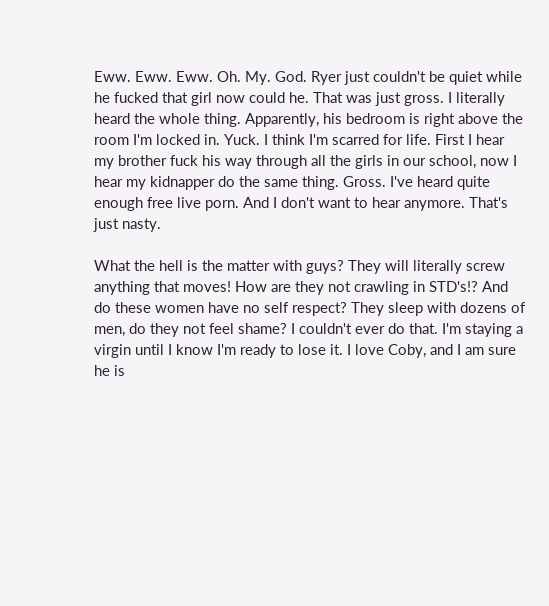Eww. Eww. Eww. Oh. My. God. Ryer just couldn't be quiet while he fucked that girl now could he. That was just gross. I literally heard the whole thing. Apparently, his bedroom is right above the room I'm locked in. Yuck. I think I'm scarred for life. First I hear my brother fuck his way through all the girls in our school, now I hear my kidnapper do the same thing. Gross. I've heard quite enough free live porn. And I don't want to hear anymore. That's just nasty.

What the hell is the matter with guys? They will literally screw anything that moves! How are they not crawling in STD's!? And do these women have no self respect? They sleep with dozens of men, do they not feel shame? I couldn't ever do that. I'm staying a virgin until I know I'm ready to lose it. I love Coby, and I am sure he is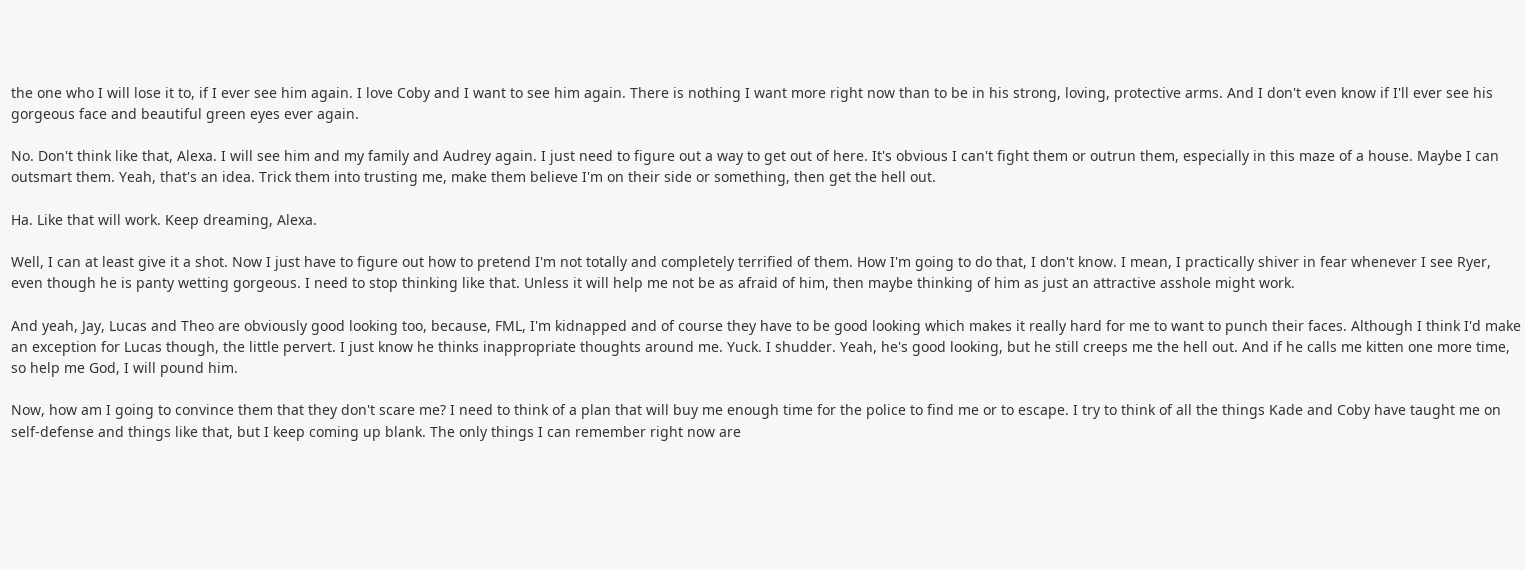the one who I will lose it to, if I ever see him again. I love Coby and I want to see him again. There is nothing I want more right now than to be in his strong, loving, protective arms. And I don't even know if I'll ever see his gorgeous face and beautiful green eyes ever again.

No. Don't think like that, Alexa. I will see him and my family and Audrey again. I just need to figure out a way to get out of here. It's obvious I can't fight them or outrun them, especially in this maze of a house. Maybe I can outsmart them. Yeah, that's an idea. Trick them into trusting me, make them believe I'm on their side or something, then get the hell out.

Ha. Like that will work. Keep dreaming, Alexa.

Well, I can at least give it a shot. Now I just have to figure out how to pretend I'm not totally and completely terrified of them. How I'm going to do that, I don't know. I mean, I practically shiver in fear whenever I see Ryer, even though he is panty wetting gorgeous. I need to stop thinking like that. Unless it will help me not be as afraid of him, then maybe thinking of him as just an attractive asshole might work.

And yeah, Jay, Lucas and Theo are obviously good looking too, because, FML, I'm kidnapped and of course they have to be good looking which makes it really hard for me to want to punch their faces. Although I think I'd make an exception for Lucas though, the little pervert. I just know he thinks inappropriate thoughts around me. Yuck. I shudder. Yeah, he's good looking, but he still creeps me the hell out. And if he calls me kitten one more time, so help me God, I will pound him.

Now, how am I going to convince them that they don't scare me? I need to think of a plan that will buy me enough time for the police to find me or to escape. I try to think of all the things Kade and Coby have taught me on self-defense and things like that, but I keep coming up blank. The only things I can remember right now are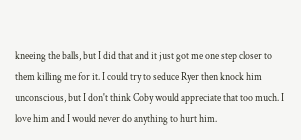kneeing the balls, but I did that and it just got me one step closer to them killing me for it. I could try to seduce Ryer then knock him unconscious, but I don't think Coby would appreciate that too much. I love him and I would never do anything to hurt him.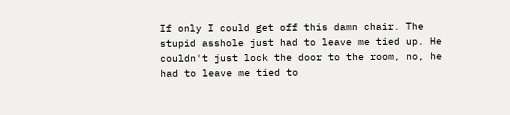If only I could get off this damn chair. The stupid asshole just had to leave me tied up. He couldn't just lock the door to the room, no, he had to leave me tied to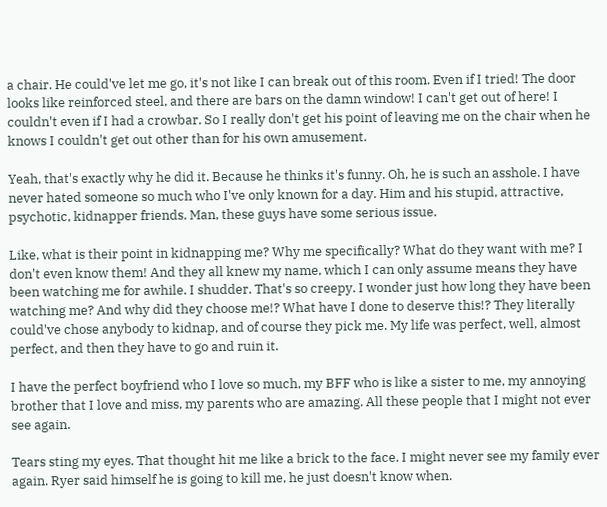a chair. He could've let me go, it's not like I can break out of this room. Even if I tried! The door looks like reinforced steel, and there are bars on the damn window! I can't get out of here! I couldn't even if I had a crowbar. So I really don't get his point of leaving me on the chair when he knows I couldn't get out other than for his own amusement.

Yeah, that's exactly why he did it. Because he thinks it's funny. Oh, he is such an asshole. I have never hated someone so much who I've only known for a day. Him and his stupid, attractive, psychotic, kidnapper friends. Man, these guys have some serious issue.

Like, what is their point in kidnapping me? Why me specifically? What do they want with me? I don't even know them! And they all knew my name, which I can only assume means they have been watching me for awhile. I shudder. That's so creepy. I wonder just how long they have been watching me? And why did they choose me!? What have I done to deserve this!? They literally could've chose anybody to kidnap, and of course they pick me. My life was perfect, well, almost perfect, and then they have to go and ruin it.

I have the perfect boyfriend who I love so much, my BFF who is like a sister to me, my annoying brother that I love and miss, my parents who are amazing. All these people that I might not ever see again.

Tears sting my eyes. That thought hit me like a brick to the face. I might never see my family ever again. Ryer said himself he is going to kill me, he just doesn't know when.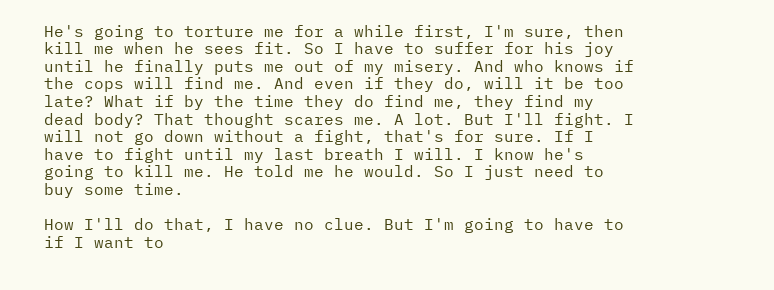He's going to torture me for a while first, I'm sure, then kill me when he sees fit. So I have to suffer for his joy until he finally puts me out of my misery. And who knows if the cops will find me. And even if they do, will it be too late? What if by the time they do find me, they find my dead body? That thought scares me. A lot. But I'll fight. I will not go down without a fight, that's for sure. If I have to fight until my last breath I will. I know he's going to kill me. He told me he would. So I just need to buy some time.

How I'll do that, I have no clue. But I'm going to have to if I want to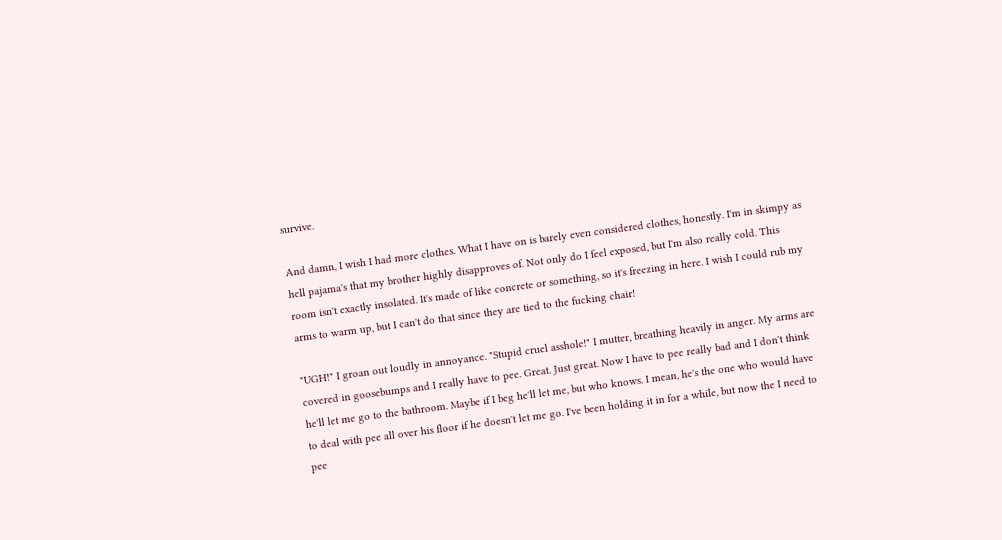survive.

And damn, I wish I had more clothes. What I have on is barely even considered clothes, honestly. I'm in skimpy as hell pajama's that my brother highly disapproves of. Not only do I feel exposed, but I'm also really cold. This room isn't exactly insolated. It's made of like concrete or something, so it's freezing in here. I wish I could rub my arms to warm up, but I can't do that since they are tied to the fucking chair!

"UGH!" I groan out loudly in annoyance. "Stupid cruel asshole!" I mutter, breathing heavily in anger. My arms are covered in goosebumps and I really have to pee. Great. Just great. Now I have to pee really bad and I don't think he'll let me go to the bathroom. Maybe if I beg he'll let me, but who knows. I mean, he's the one who would have to deal with pee all over his floor if he doesn't let me go. I've been holding it in for a while, but now the I need to pee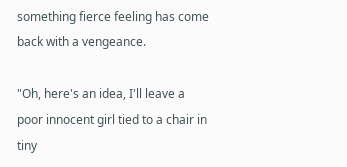something fierce feeling has come back with a vengeance.

"Oh, here's an idea, I'll leave a poor innocent girl tied to a chair in tiny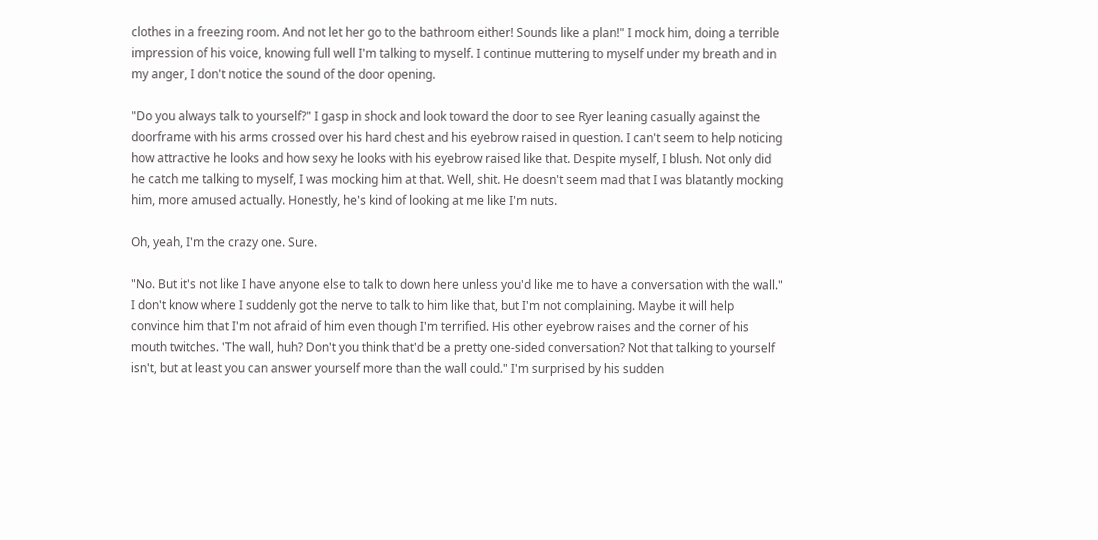clothes in a freezing room. And not let her go to the bathroom either! Sounds like a plan!" I mock him, doing a terrible impression of his voice, knowing full well I'm talking to myself. I continue muttering to myself under my breath and in my anger, I don't notice the sound of the door opening.

"Do you always talk to yourself?" I gasp in shock and look toward the door to see Ryer leaning casually against the doorframe with his arms crossed over his hard chest and his eyebrow raised in question. I can't seem to help noticing how attractive he looks and how sexy he looks with his eyebrow raised like that. Despite myself, I blush. Not only did he catch me talking to myself, I was mocking him at that. Well, shit. He doesn't seem mad that I was blatantly mocking him, more amused actually. Honestly, he's kind of looking at me like I'm nuts.

Oh, yeah, I'm the crazy one. Sure.

"No. But it's not like I have anyone else to talk to down here unless you'd like me to have a conversation with the wall." I don't know where I suddenly got the nerve to talk to him like that, but I'm not complaining. Maybe it will help convince him that I'm not afraid of him even though I'm terrified. His other eyebrow raises and the corner of his mouth twitches. 'The wall, huh? Don't you think that'd be a pretty one-sided conversation? Not that talking to yourself isn't, but at least you can answer yourself more than the wall could." I'm surprised by his sudden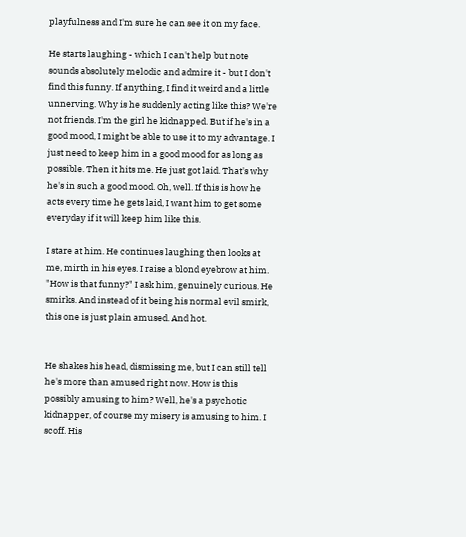playfulness and I'm sure he can see it on my face.

He starts laughing - which I can't help but note sounds absolutely melodic and admire it - but I don't find this funny. If anything, I find it weird and a little unnerving. Why is he suddenly acting like this? We're not friends. I'm the girl he kidnapped. But if he's in a good mood, I might be able to use it to my advantage. I just need to keep him in a good mood for as long as possible. Then it hits me. He just got laid. That's why he's in such a good mood. Oh, well. If this is how he acts every time he gets laid, I want him to get some everyday if it will keep him like this.

I stare at him. He continues laughing then looks at me, mirth in his eyes. I raise a blond eyebrow at him. "How is that funny?" I ask him, genuinely curious. He smirks. And instead of it being his normal evil smirk, this one is just plain amused. And hot.


He shakes his head, dismissing me, but I can still tell he's more than amused right now. How is this possibly amusing to him? Well, he's a psychotic kidnapper, of course my misery is amusing to him. I scoff. His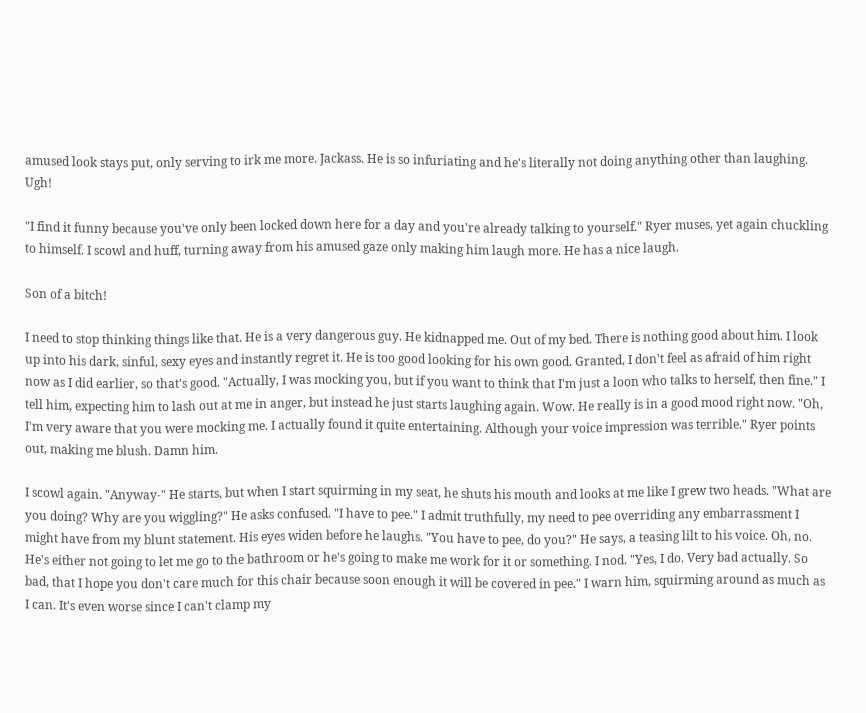amused look stays put, only serving to irk me more. Jackass. He is so infuriating and he's literally not doing anything other than laughing. Ugh!

"I find it funny because you've only been locked down here for a day and you're already talking to yourself." Ryer muses, yet again chuckling to himself. I scowl and huff, turning away from his amused gaze only making him laugh more. He has a nice laugh.

Son of a bitch!

I need to stop thinking things like that. He is a very dangerous guy. He kidnapped me. Out of my bed. There is nothing good about him. I look up into his dark, sinful, sexy eyes and instantly regret it. He is too good looking for his own good. Granted, I don't feel as afraid of him right now as I did earlier, so that's good. "Actually, I was mocking you, but if you want to think that I'm just a loon who talks to herself, then fine." I tell him, expecting him to lash out at me in anger, but instead he just starts laughing again. Wow. He really is in a good mood right now. "Oh, I'm very aware that you were mocking me. I actually found it quite entertaining. Although your voice impression was terrible." Ryer points out, making me blush. Damn him.

I scowl again. "Anyway-" He starts, but when I start squirming in my seat, he shuts his mouth and looks at me like I grew two heads. "What are you doing? Why are you wiggling?" He asks confused. "I have to pee." I admit truthfully, my need to pee overriding any embarrassment I might have from my blunt statement. His eyes widen before he laughs. "You have to pee, do you?" He says, a teasing lilt to his voice. Oh, no. He's either not going to let me go to the bathroom or he's going to make me work for it or something. I nod. "Yes, I do. Very bad actually. So bad, that I hope you don't care much for this chair because soon enough it will be covered in pee." I warn him, squirming around as much as I can. It's even worse since I can't clamp my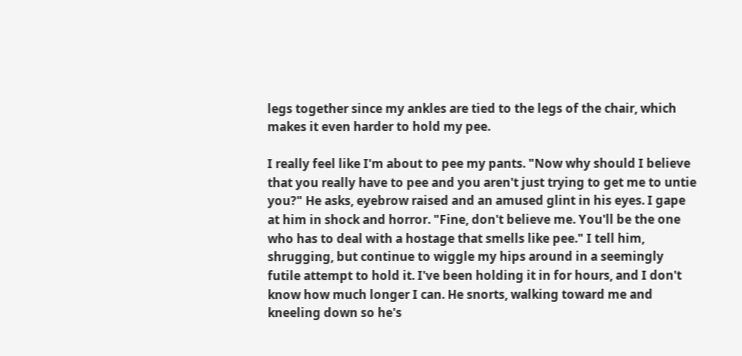legs together since my ankles are tied to the legs of the chair, which makes it even harder to hold my pee.

I really feel like I'm about to pee my pants. "Now why should I believe that you really have to pee and you aren't just trying to get me to untie you?" He asks, eyebrow raised and an amused glint in his eyes. I gape at him in shock and horror. "Fine, don't believe me. You'll be the one who has to deal with a hostage that smells like pee." I tell him, shrugging, but continue to wiggle my hips around in a seemingly futile attempt to hold it. I've been holding it in for hours, and I don't know how much longer I can. He snorts, walking toward me and kneeling down so he's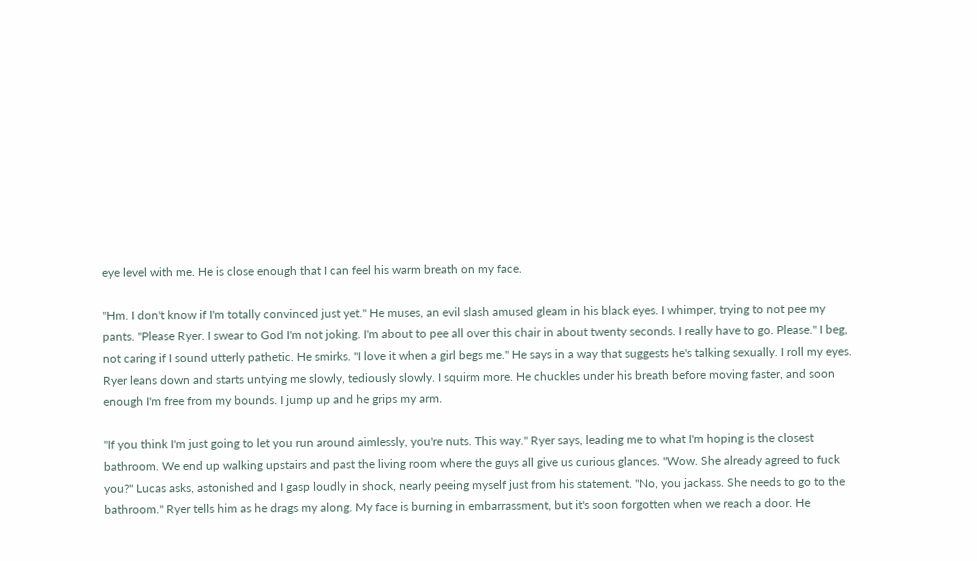eye level with me. He is close enough that I can feel his warm breath on my face.

"Hm. I don't know if I'm totally convinced just yet." He muses, an evil slash amused gleam in his black eyes. I whimper, trying to not pee my pants. "Please Ryer. I swear to God I'm not joking. I'm about to pee all over this chair in about twenty seconds. I really have to go. Please." I beg, not caring if I sound utterly pathetic. He smirks. "I love it when a girl begs me." He says in a way that suggests he's talking sexually. I roll my eyes. Ryer leans down and starts untying me slowly, tediously slowly. I squirm more. He chuckles under his breath before moving faster, and soon enough I'm free from my bounds. I jump up and he grips my arm.

"If you think I'm just going to let you run around aimlessly, you're nuts. This way." Ryer says, leading me to what I'm hoping is the closest bathroom. We end up walking upstairs and past the living room where the guys all give us curious glances. "Wow. She already agreed to fuck you?" Lucas asks, astonished and I gasp loudly in shock, nearly peeing myself just from his statement. "No, you jackass. She needs to go to the bathroom." Ryer tells him as he drags my along. My face is burning in embarrassment, but it's soon forgotten when we reach a door. He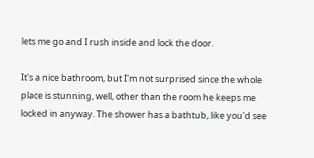lets me go and I rush inside and lock the door.

It's a nice bathroom, but I'm not surprised since the whole place is stunning, well, other than the room he keeps me locked in anyway. The shower has a bathtub, like you'd see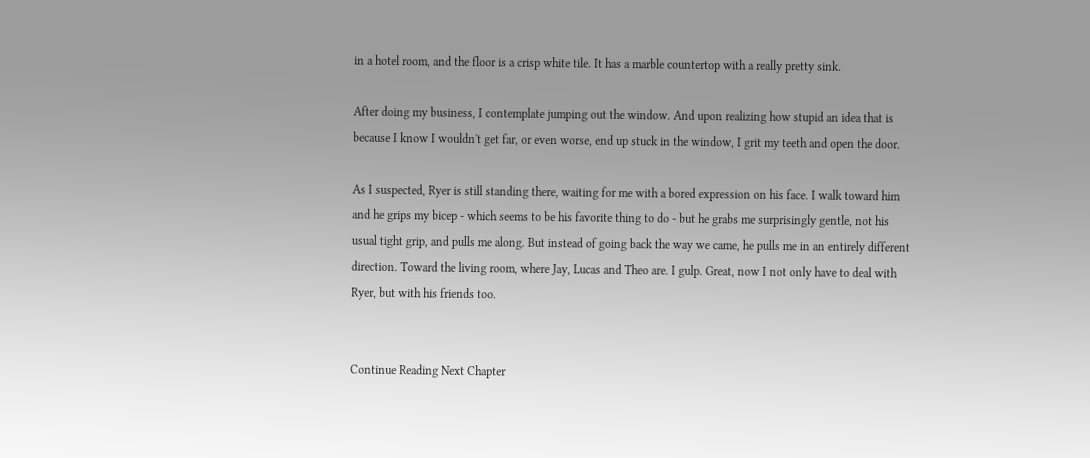in a hotel room, and the floor is a crisp white tile. It has a marble countertop with a really pretty sink.

After doing my business, I contemplate jumping out the window. And upon realizing how stupid an idea that is because I know I wouldn't get far, or even worse, end up stuck in the window, I grit my teeth and open the door.

As I suspected, Ryer is still standing there, waiting for me with a bored expression on his face. I walk toward him and he grips my bicep - which seems to be his favorite thing to do - but he grabs me surprisingly gentle, not his usual tight grip, and pulls me along. But instead of going back the way we came, he pulls me in an entirely different direction. Toward the living room, where Jay, Lucas and Theo are. I gulp. Great, now I not only have to deal with Ryer, but with his friends too.


Continue Reading Next Chapter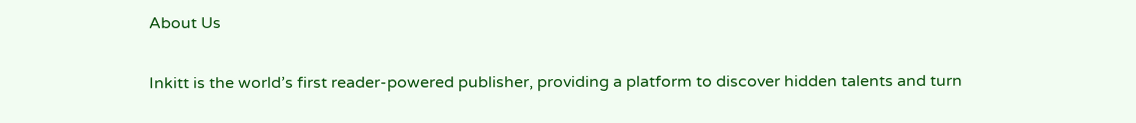About Us

Inkitt is the world’s first reader-powered publisher, providing a platform to discover hidden talents and turn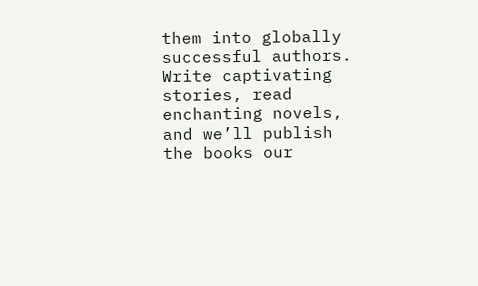them into globally successful authors. Write captivating stories, read enchanting novels, and we’ll publish the books our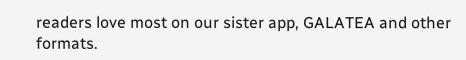readers love most on our sister app, GALATEA and other formats.